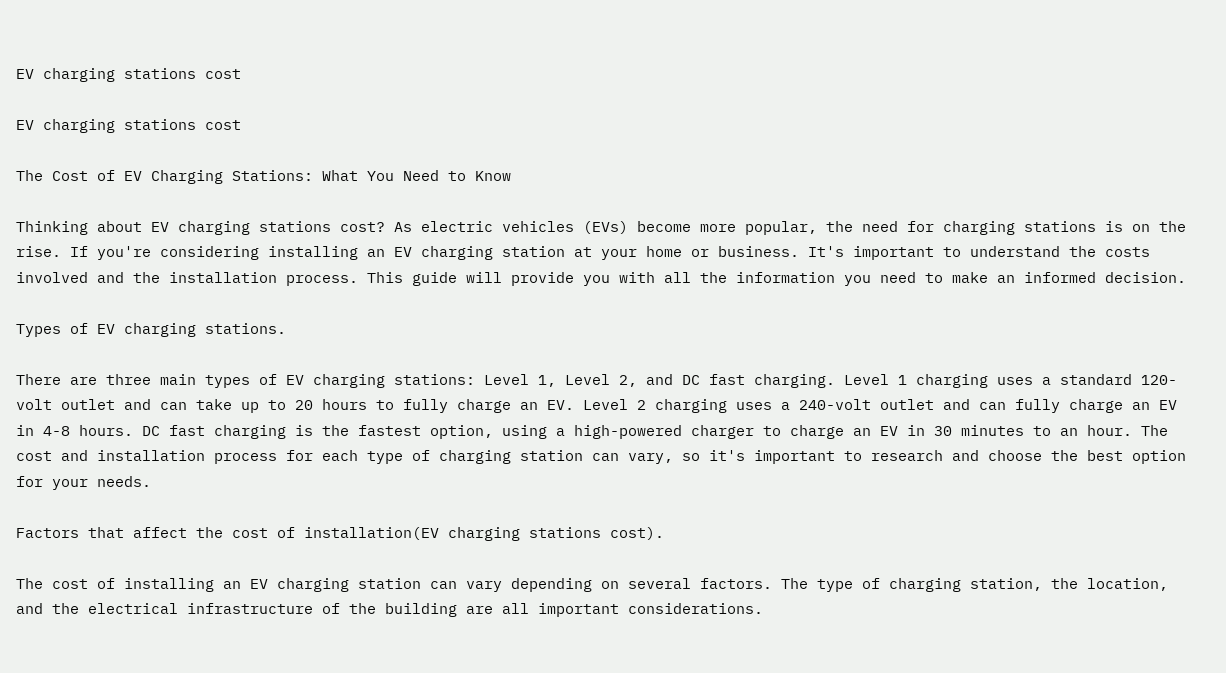EV charging stations cost

EV charging stations cost

The Cost of EV Charging Stations: What You Need to Know

Thinking about EV charging stations cost? As electric vehicles (EVs) become more popular, the need for charging stations is on the rise. If you're considering installing an EV charging station at your home or business. It's important to understand the costs involved and the installation process. This guide will provide you with all the information you need to make an informed decision.

Types of EV charging stations.

There are three main types of EV charging stations: Level 1, Level 2, and DC fast charging. Level 1 charging uses a standard 120-volt outlet and can take up to 20 hours to fully charge an EV. Level 2 charging uses a 240-volt outlet and can fully charge an EV in 4-8 hours. DC fast charging is the fastest option, using a high-powered charger to charge an EV in 30 minutes to an hour. The cost and installation process for each type of charging station can vary, so it's important to research and choose the best option for your needs.

Factors that affect the cost of installation(EV charging stations cost).

The cost of installing an EV charging station can vary depending on several factors. The type of charging station, the location, and the electrical infrastructure of the building are all important considerations.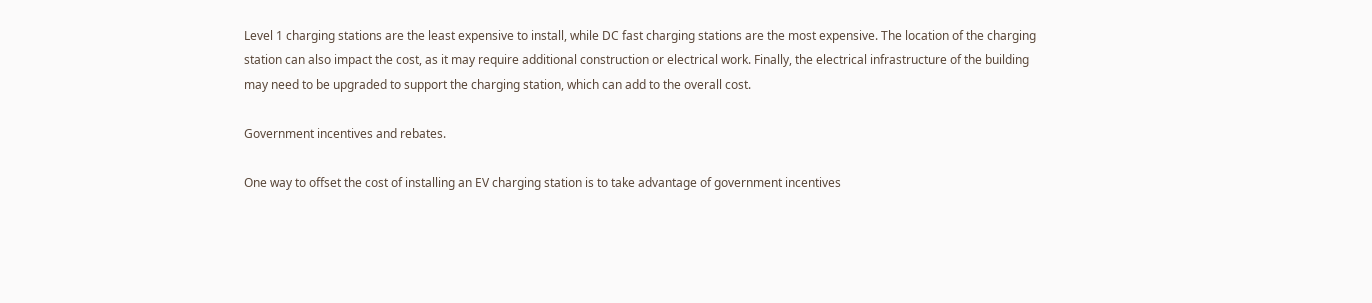Level 1 charging stations are the least expensive to install, while DC fast charging stations are the most expensive. The location of the charging station can also impact the cost, as it may require additional construction or electrical work. Finally, the electrical infrastructure of the building may need to be upgraded to support the charging station, which can add to the overall cost.

Government incentives and rebates.

One way to offset the cost of installing an EV charging station is to take advantage of government incentives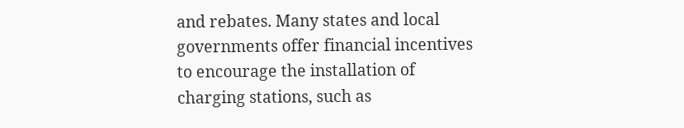and rebates. Many states and local governments offer financial incentives to encourage the installation of charging stations, such as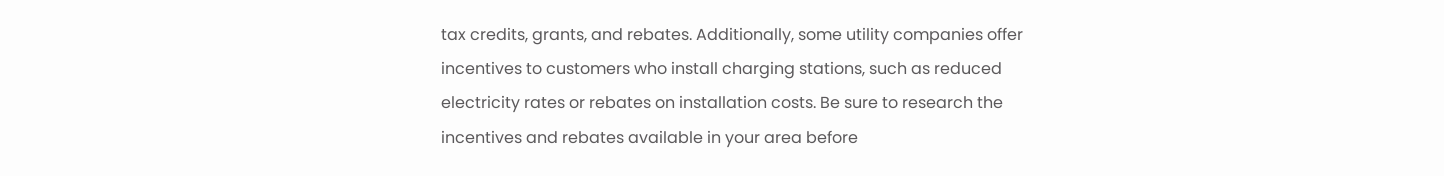tax credits, grants, and rebates. Additionally, some utility companies offer incentives to customers who install charging stations, such as reduced electricity rates or rebates on installation costs. Be sure to research the incentives and rebates available in your area before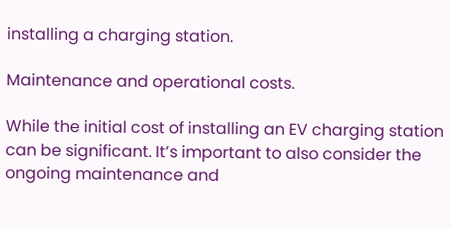installing a charging station.

Maintenance and operational costs.

While the initial cost of installing an EV charging station can be significant. It’s important to also consider the ongoing maintenance and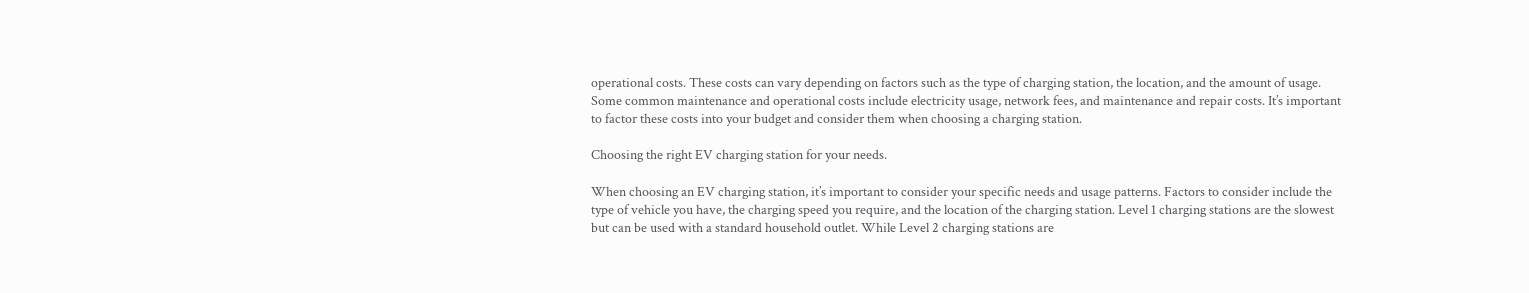operational costs. These costs can vary depending on factors such as the type of charging station, the location, and the amount of usage. Some common maintenance and operational costs include electricity usage, network fees, and maintenance and repair costs. It’s important to factor these costs into your budget and consider them when choosing a charging station.

Choosing the right EV charging station for your needs.

When choosing an EV charging station, it’s important to consider your specific needs and usage patterns. Factors to consider include the type of vehicle you have, the charging speed you require, and the location of the charging station. Level 1 charging stations are the slowest but can be used with a standard household outlet. While Level 2 charging stations are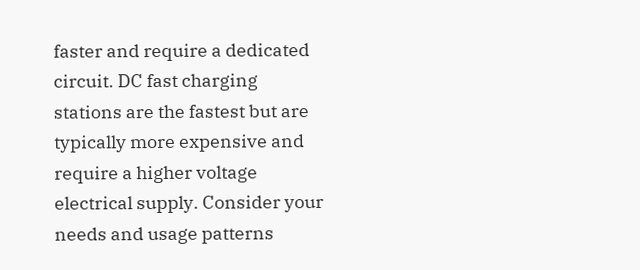faster and require a dedicated circuit. DC fast charging stations are the fastest but are typically more expensive and require a higher voltage electrical supply. Consider your needs and usage patterns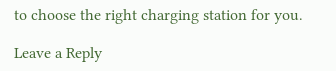to choose the right charging station for you.

Leave a Reply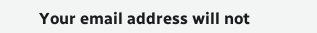Your email address will not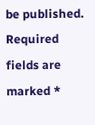be published. Required fields are marked *